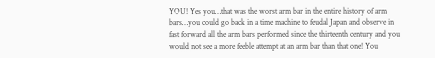YOU! Yes you…that was the worst arm bar in the entire history of arm bars…you could go back in a time machine to feudal Japan and observe in fast forward all the arm bars performed since the thirteenth century and you would not see a more feeble attempt at an arm bar than that one! You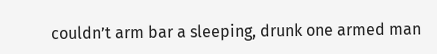couldn’t arm bar a sleeping, drunk one armed man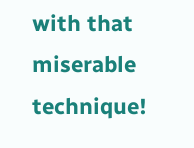with that miserable technique!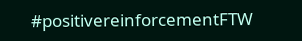#positivereinforcementFTW